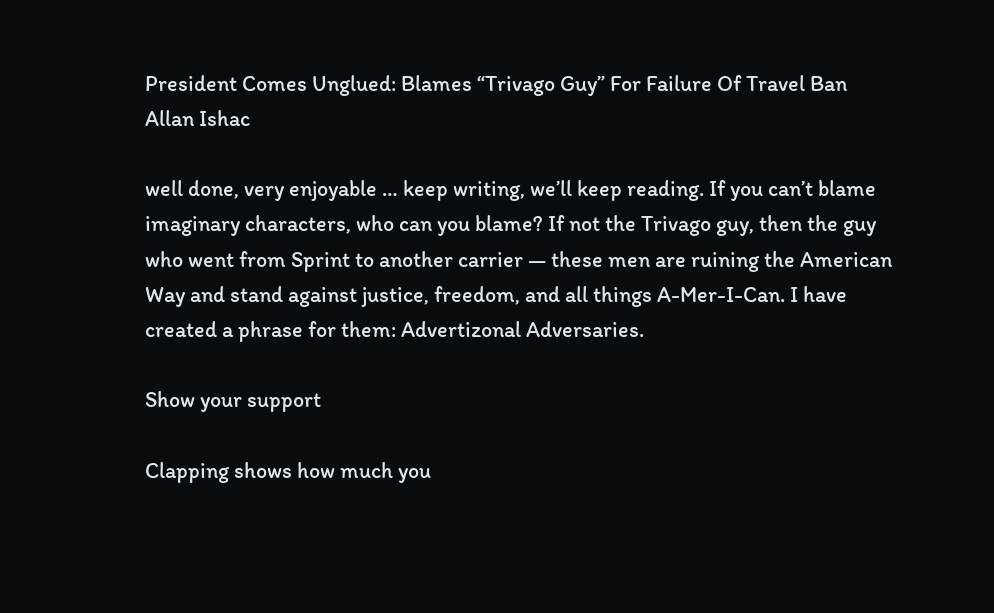President Comes Unglued: Blames “Trivago Guy” For Failure Of Travel Ban
Allan Ishac

well done, very enjoyable … keep writing, we’ll keep reading. If you can’t blame imaginary characters, who can you blame? If not the Trivago guy, then the guy who went from Sprint to another carrier — these men are ruining the American Way and stand against justice, freedom, and all things A-Mer-I-Can. I have created a phrase for them: Advertizonal Adversaries.

Show your support

Clapping shows how much you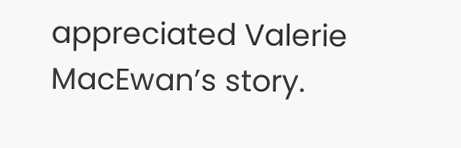appreciated Valerie MacEwan’s story.